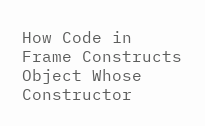How Code in Frame Constructs Object Whose Constructor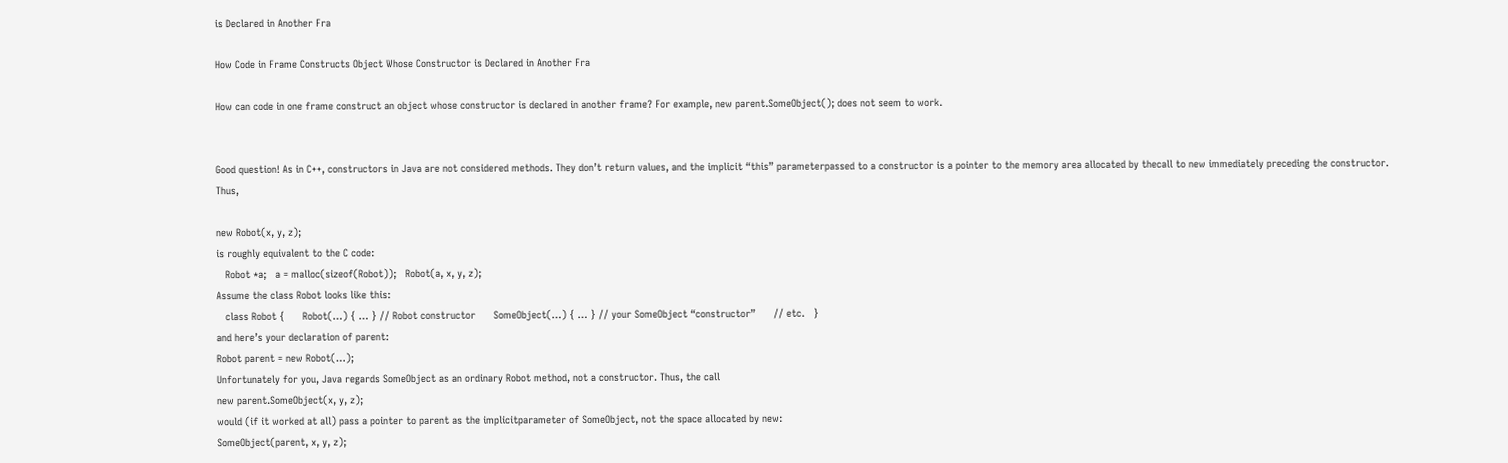is Declared in Another Fra

How Code in Frame Constructs Object Whose Constructor is Declared in Another Fra

How can code in one frame construct an object whose constructor is declared in another frame? For example, new parent.SomeObject(); does not seem to work.


Good question! As in C++, constructors in Java are not considered methods. They don’t return values, and the implicit “this” parameterpassed to a constructor is a pointer to the memory area allocated by thecall to new immediately preceding the constructor. Thus,

new Robot(x, y, z);
is roughly equivalent to the C code:
   Robot *a;   a = malloc(sizeof(Robot));   Robot(a, x, y, z);
Assume the class Robot looks like this:
   class Robot {      Robot(…) { … } // Robot constructor      SomeObject(…) { … } // your SomeObject “constructor”      // etc.   }
and here’s your declaration of parent:
Robot parent = new Robot(…);
Unfortunately for you, Java regards SomeObject as an ordinary Robot method, not a constructor. Thus, the call
new parent.SomeObject(x, y, z);
would (if it worked at all) pass a pointer to parent as the implicitparameter of SomeObject, not the space allocated by new:
SomeObject(parent, x, y, z);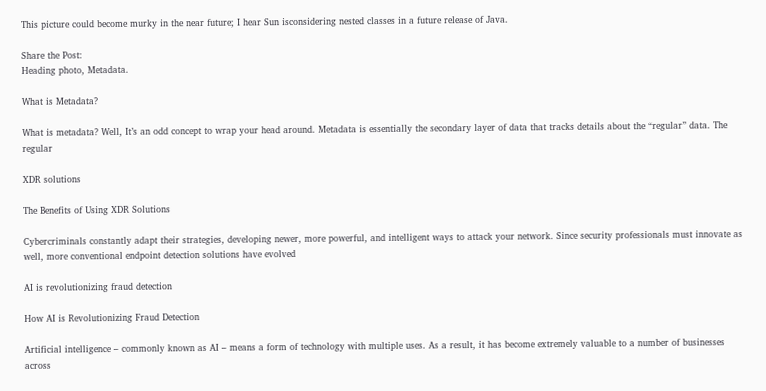This picture could become murky in the near future; I hear Sun isconsidering nested classes in a future release of Java.

Share the Post:
Heading photo, Metadata.

What is Metadata?

What is metadata? Well, It’s an odd concept to wrap your head around. Metadata is essentially the secondary layer of data that tracks details about the “regular” data. The regular

XDR solutions

The Benefits of Using XDR Solutions

Cybercriminals constantly adapt their strategies, developing newer, more powerful, and intelligent ways to attack your network. Since security professionals must innovate as well, more conventional endpoint detection solutions have evolved

AI is revolutionizing fraud detection

How AI is Revolutionizing Fraud Detection

Artificial intelligence – commonly known as AI – means a form of technology with multiple uses. As a result, it has become extremely valuable to a number of businesses across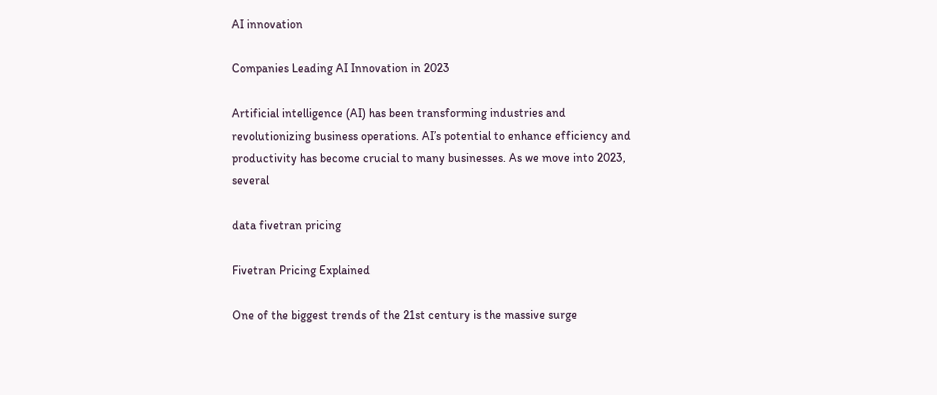AI innovation

Companies Leading AI Innovation in 2023

Artificial intelligence (AI) has been transforming industries and revolutionizing business operations. AI’s potential to enhance efficiency and productivity has become crucial to many businesses. As we move into 2023, several

data fivetran pricing

Fivetran Pricing Explained

One of the biggest trends of the 21st century is the massive surge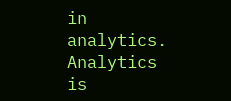in analytics. Analytics is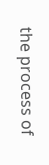the process of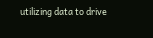utilizing data to drive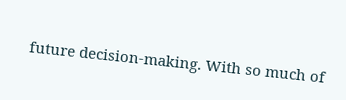future decision-making. With so much of